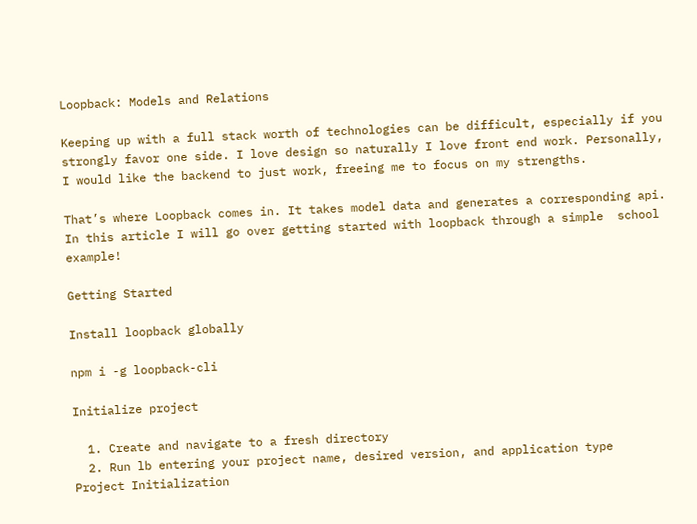Loopback: Models and Relations

Keeping up with a full stack worth of technologies can be difficult, especially if you strongly favor one side. I love design so naturally I love front end work. Personally, I would like the backend to just work, freeing me to focus on my strengths.

That’s where Loopback comes in. It takes model data and generates a corresponding api. In this article I will go over getting started with loopback through a simple  school example!

Getting Started

Install loopback globally

npm i -g loopback-cli

Initialize project

  1. Create and navigate to a fresh directory
  2. Run lb entering your project name, desired version, and application type
Project Initialization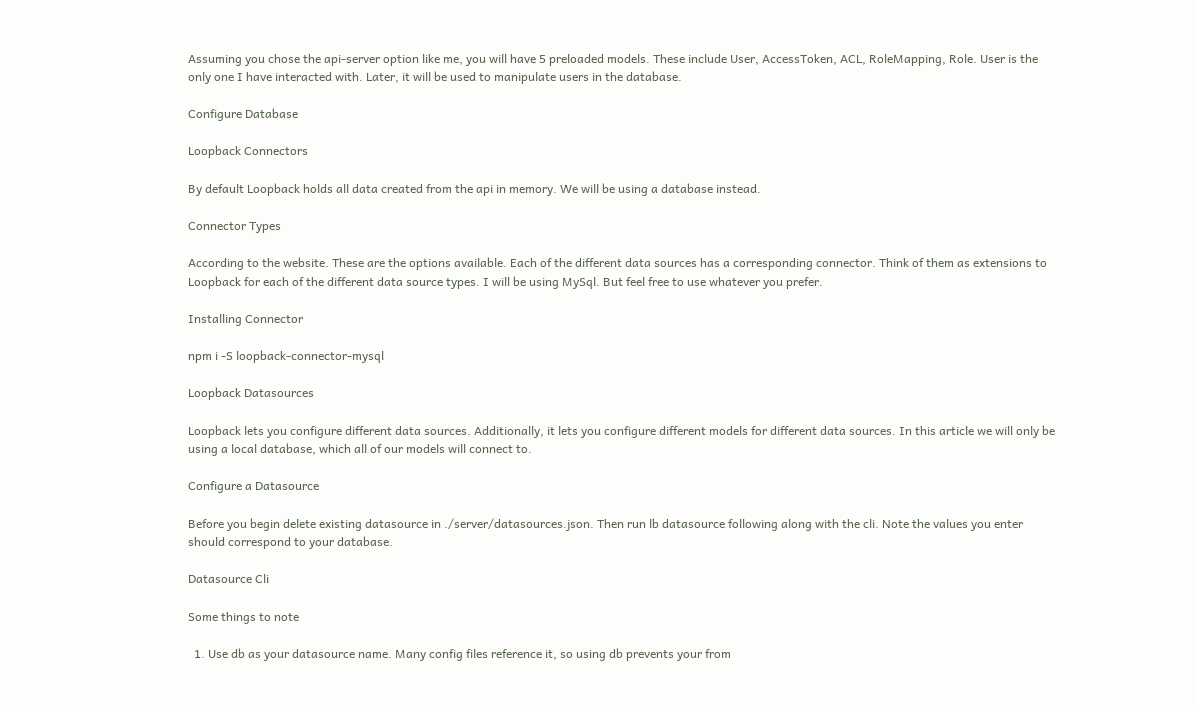Assuming you chose the api-server option like me, you will have 5 preloaded models. These include User, AccessToken, ACL, RoleMapping, Role. User is the only one I have interacted with. Later, it will be used to manipulate users in the database.

Configure Database

Loopback Connectors

By default Loopback holds all data created from the api in memory. We will be using a database instead.

Connector Types

According to the website. These are the options available. Each of the different data sources has a corresponding connector. Think of them as extensions to Loopback for each of the different data source types. I will be using MySql. But feel free to use whatever you prefer.

Installing Connector

npm i -S loopback-connector-mysql

Loopback Datasources

Loopback lets you configure different data sources. Additionally, it lets you configure different models for different data sources. In this article we will only be using a local database, which all of our models will connect to.

Configure a Datasource

Before you begin delete existing datasource in ./server/datasources.json. Then run lb datasource following along with the cli. Note the values you enter should correspond to your database.

Datasource Cli

Some things to note

  1. Use db as your datasource name. Many config files reference it, so using db prevents your from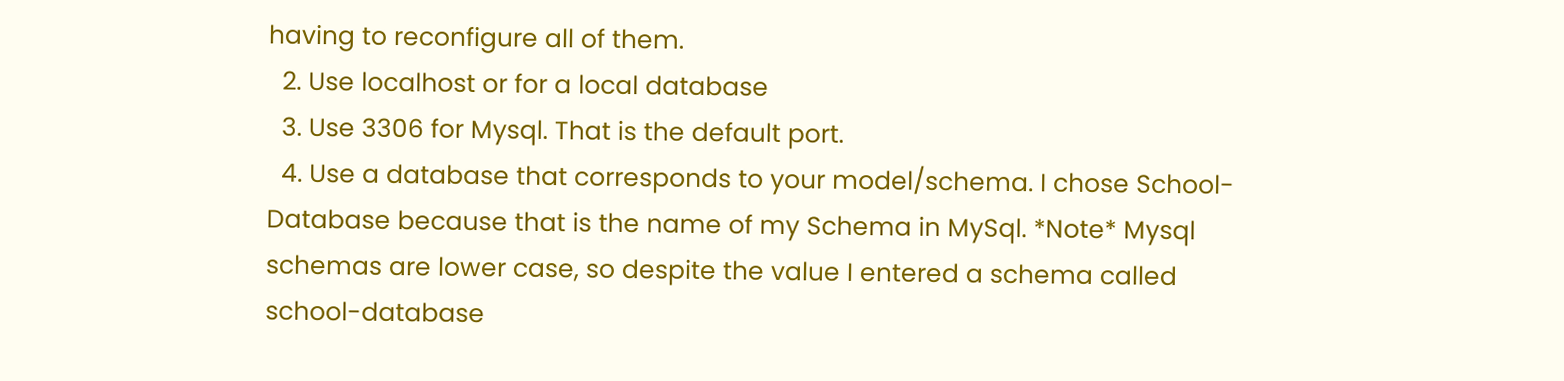having to reconfigure all of them.
  2. Use localhost or for a local database
  3. Use 3306 for Mysql. That is the default port.
  4. Use a database that corresponds to your model/schema. I chose School-Database because that is the name of my Schema in MySql. *Note* Mysql schemas are lower case, so despite the value I entered a schema called school-database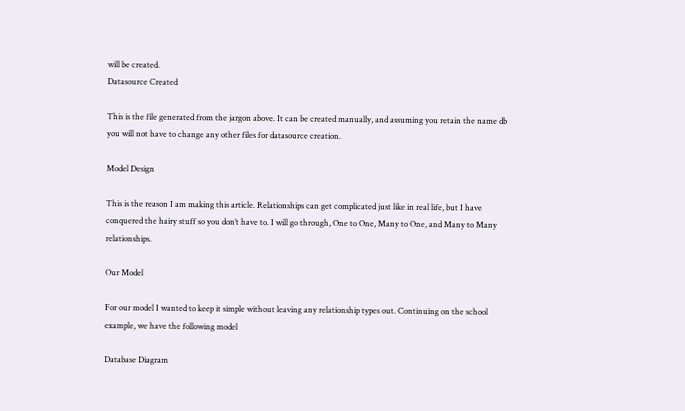will be created.
Datasource Created

This is the file generated from the jargon above. It can be created manually, and assuming you retain the name db you will not have to change any other files for datasource creation.

Model Design

This is the reason I am making this article. Relationships can get complicated just like in real life, but I have conquered the hairy stuff so you don’t have to. I will go through, One to One, Many to One, and Many to Many relationships.

Our Model

For our model I wanted to keep it simple without leaving any relationship types out. Continuing on the school example, we have the following model

Database Diagram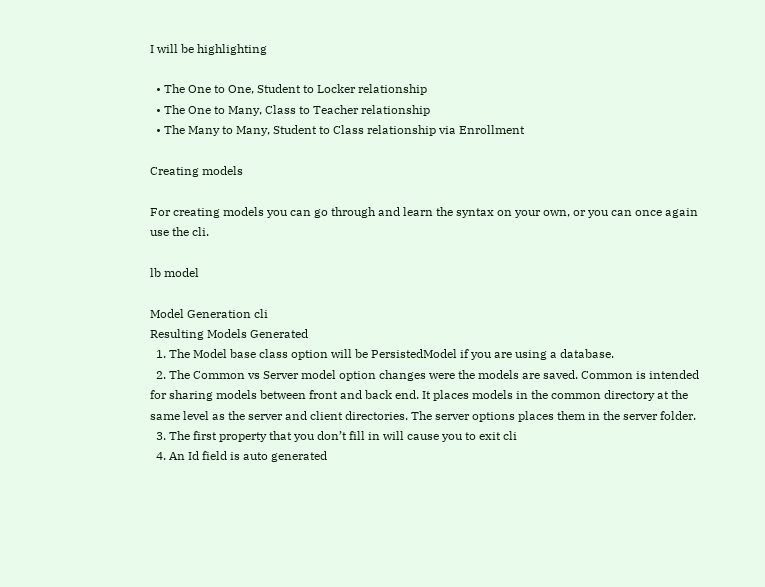I will be highlighting

  • The One to One, Student to Locker relationship
  • The One to Many, Class to Teacher relationship
  • The Many to Many, Student to Class relationship via Enrollment

Creating models

For creating models you can go through and learn the syntax on your own, or you can once again use the cli.

lb model

Model Generation cli
Resulting Models Generated
  1. The Model base class option will be PersistedModel if you are using a database.
  2. The Common vs Server model option changes were the models are saved. Common is intended for sharing models between front and back end. It places models in the common directory at the same level as the server and client directories. The server options places them in the server folder.
  3. The first property that you don’t fill in will cause you to exit cli
  4. An Id field is auto generated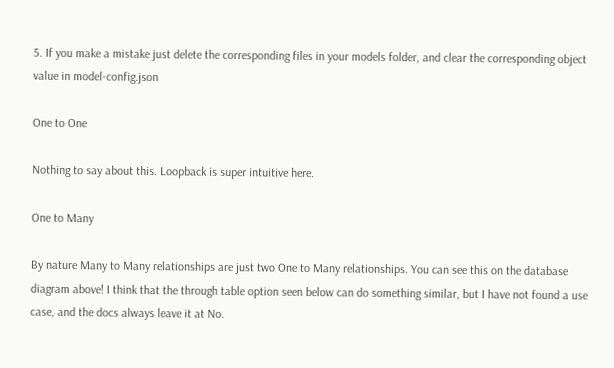5. If you make a mistake just delete the corresponding files in your models folder, and clear the corresponding object value in model-config.json

One to One

Nothing to say about this. Loopback is super intuitive here.

One to Many

By nature Many to Many relationships are just two One to Many relationships. You can see this on the database diagram above! I think that the through table option seen below can do something similar, but I have not found a use case, and the docs always leave it at No.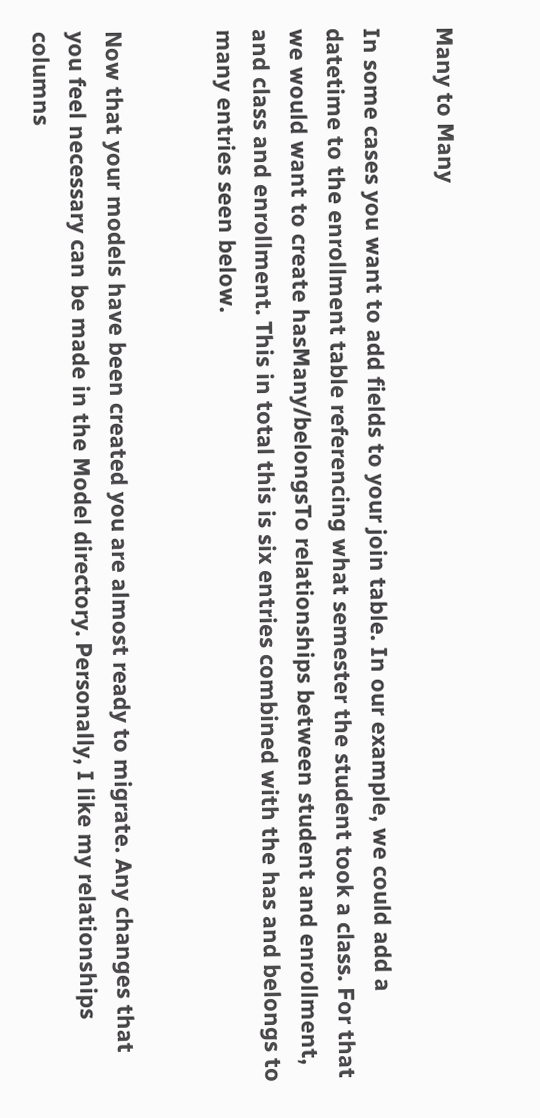Many to Many

In some cases you want to add fields to your join table. In our example, we could add a datetime to the enrollment table referencing what semester the student took a class. For that we would want to create hasMany/belongsTo relationships between student and enrollment, and class and enrollment. This in total this is six entries combined with the has and belongs to many entries seen below.


Now that your models have been created you are almost ready to migrate. Any changes that you feel necessary can be made in the Model directory. Personally, I like my relationships columns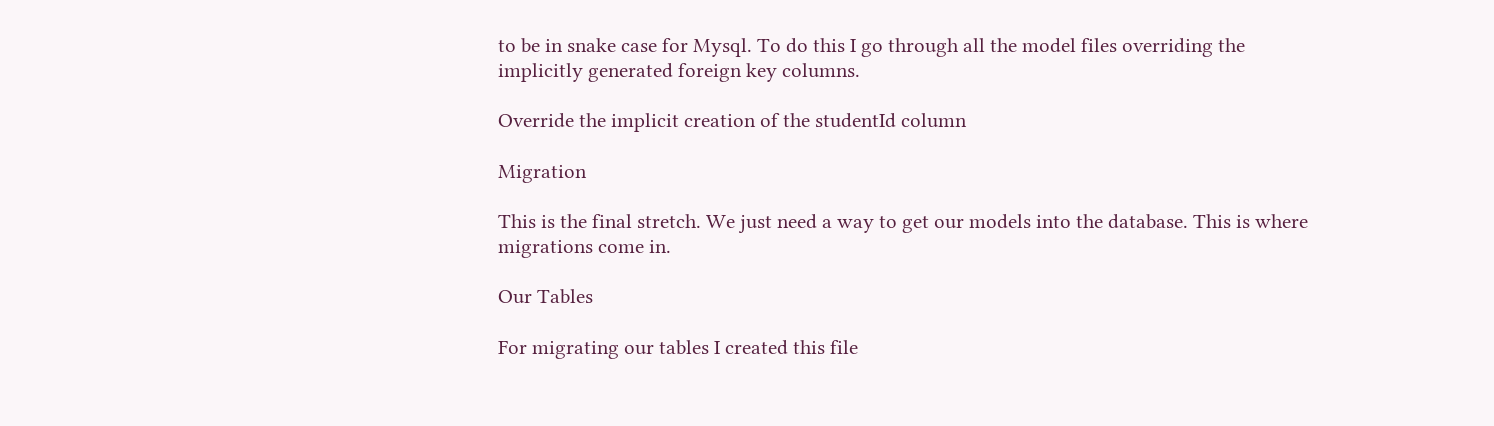to be in snake case for Mysql. To do this I go through all the model files overriding the implicitly generated foreign key columns.

Override the implicit creation of the studentId column

Migration

This is the final stretch. We just need a way to get our models into the database. This is where migrations come in.

Our Tables

For migrating our tables I created this file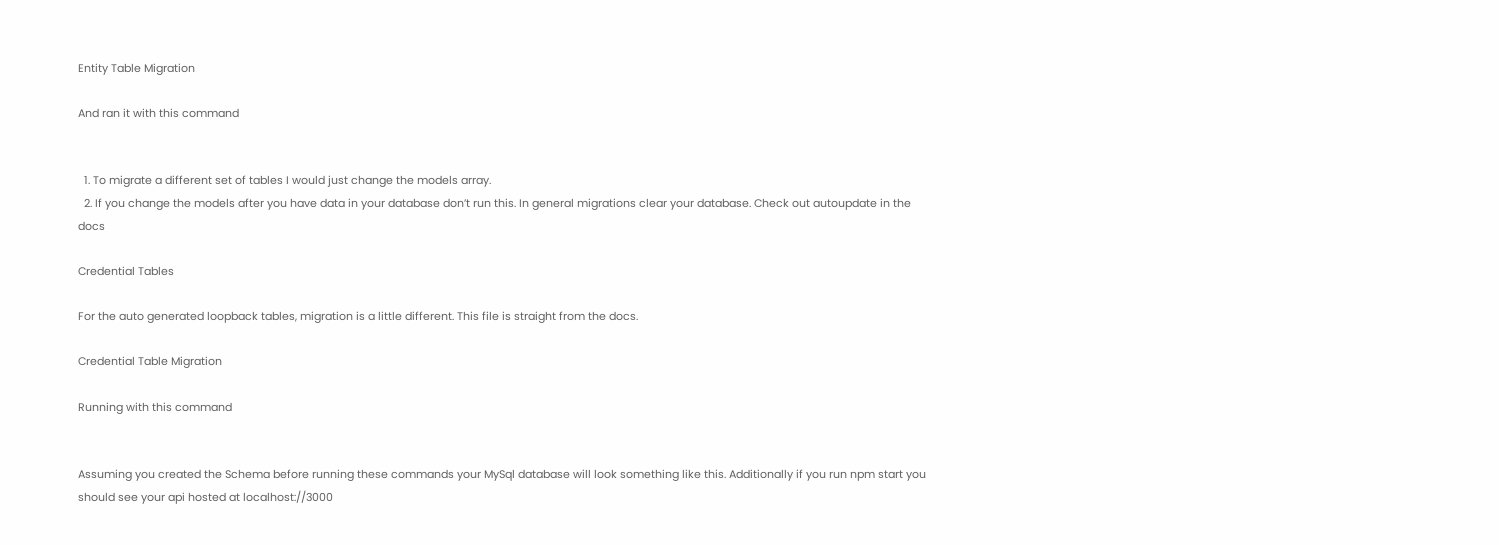Entity Table Migration

And ran it with this command


  1. To migrate a different set of tables I would just change the models array.
  2. If you change the models after you have data in your database don’t run this. In general migrations clear your database. Check out autoupdate in the docs

Credential Tables

For the auto generated loopback tables, migration is a little different. This file is straight from the docs.

Credential Table Migration

Running with this command


Assuming you created the Schema before running these commands your MySql database will look something like this. Additionally if you run npm start you should see your api hosted at localhost://3000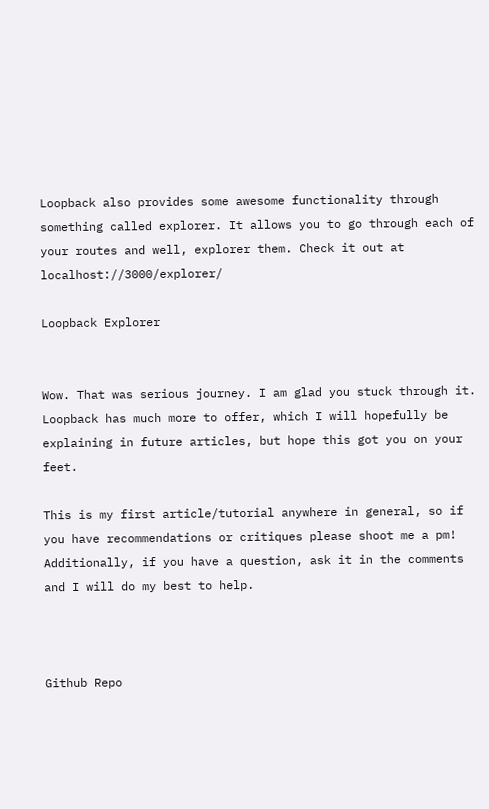Loopback also provides some awesome functionality through something called explorer. It allows you to go through each of your routes and well, explorer them. Check it out at localhost://3000/explorer/

Loopback Explorer


Wow. That was serious journey. I am glad you stuck through it. Loopback has much more to offer, which I will hopefully be explaining in future articles, but hope this got you on your feet.

This is my first article/tutorial anywhere in general, so if you have recommendations or critiques please shoot me a pm! Additionally, if you have a question, ask it in the comments and I will do my best to help.



Github Repo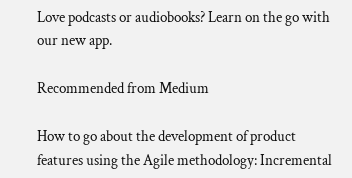Love podcasts or audiobooks? Learn on the go with our new app.

Recommended from Medium

How to go about the development of product features using the Agile methodology: Incremental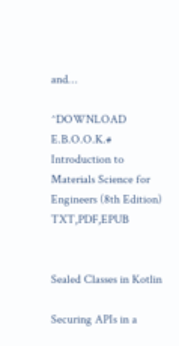and…

^DOWNLOAD E.B.O.O.K.# Introduction to Materials Science for Engineers (8th Edition) TXT,PDF,EPUB


Sealed Classes in Kotlin

Securing APIs in a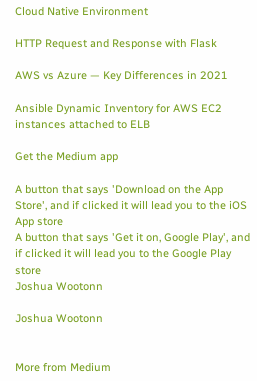Cloud Native Environment

HTTP Request and Response with Flask

AWS vs Azure — Key Differences in 2021

Ansible Dynamic Inventory for AWS EC2 instances attached to ELB

Get the Medium app

A button that says 'Download on the App Store', and if clicked it will lead you to the iOS App store
A button that says 'Get it on, Google Play', and if clicked it will lead you to the Google Play store
Joshua Wootonn

Joshua Wootonn


More from Medium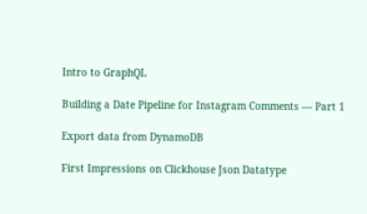Intro to GraphQL

Building a Date Pipeline for Instagram Comments — Part 1

Export data from DynamoDB

First Impressions on Clickhouse Json Datatype